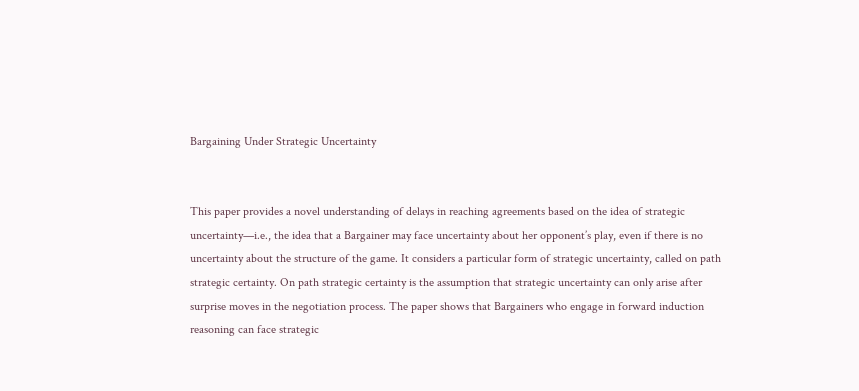Bargaining Under Strategic Uncertainty


This paper provides a novel understanding of delays in reaching agreements based on the idea of strategic uncertainty—i.e., the idea that a Bargainer may face uncertainty about her opponent’s play, even if there is no uncertainty about the structure of the game. It considers a particular form of strategic uncertainty, called on path strategic certainty. On path strategic certainty is the assumption that strategic uncertainty can only arise after surprise moves in the negotiation process. The paper shows that Bargainers who engage in forward induction reasoning can face strategic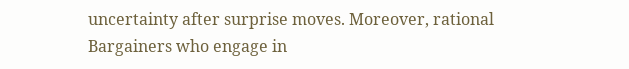uncertainty after surprise moves. Moreover, rational Bargainers who engage in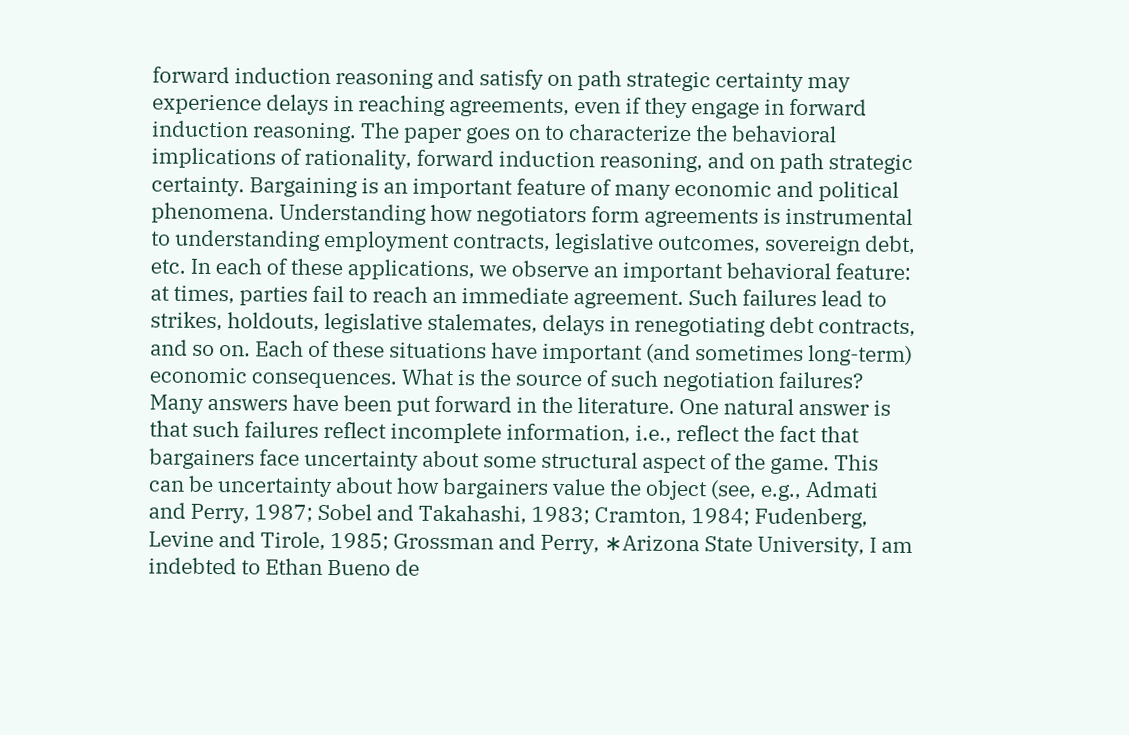forward induction reasoning and satisfy on path strategic certainty may experience delays in reaching agreements, even if they engage in forward induction reasoning. The paper goes on to characterize the behavioral implications of rationality, forward induction reasoning, and on path strategic certainty. Bargaining is an important feature of many economic and political phenomena. Understanding how negotiators form agreements is instrumental to understanding employment contracts, legislative outcomes, sovereign debt, etc. In each of these applications, we observe an important behavioral feature: at times, parties fail to reach an immediate agreement. Such failures lead to strikes, holdouts, legislative stalemates, delays in renegotiating debt contracts, and so on. Each of these situations have important (and sometimes long-term) economic consequences. What is the source of such negotiation failures? Many answers have been put forward in the literature. One natural answer is that such failures reflect incomplete information, i.e., reflect the fact that bargainers face uncertainty about some structural aspect of the game. This can be uncertainty about how bargainers value the object (see, e.g., Admati and Perry, 1987; Sobel and Takahashi, 1983; Cramton, 1984; Fudenberg, Levine and Tirole, 1985; Grossman and Perry, ∗Arizona State University, I am indebted to Ethan Bueno de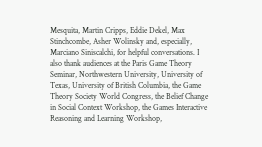Mesquita, Martin Cripps, Eddie Dekel, Max Stinchcombe, Asher Wolinsky and, especially, Marciano Siniscalchi, for helpful conversations. I also thank audiences at the Paris Game Theory Seminar, Northwestern University, University of Texas, University of British Columbia, the Game Theory Society World Congress, the Belief Change in Social Context Workshop, the Games Interactive Reasoning and Learning Workshop,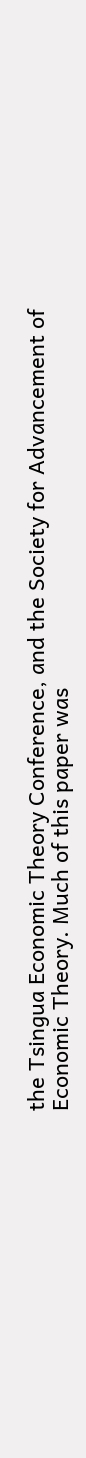the Tsingua Economic Theory Conference, and the Society for Advancement of Economic Theory. Much of this paper was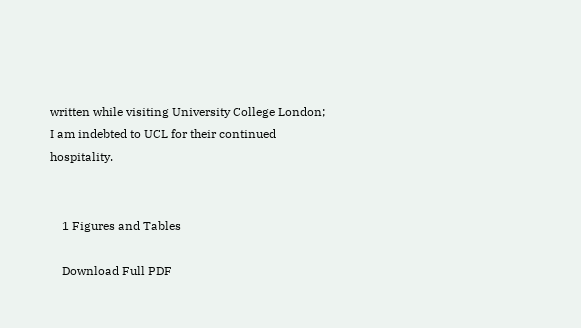written while visiting University College London; I am indebted to UCL for their continued hospitality.


    1 Figures and Tables

    Download Full PDF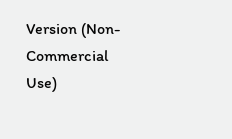Version (Non-Commercial Use)